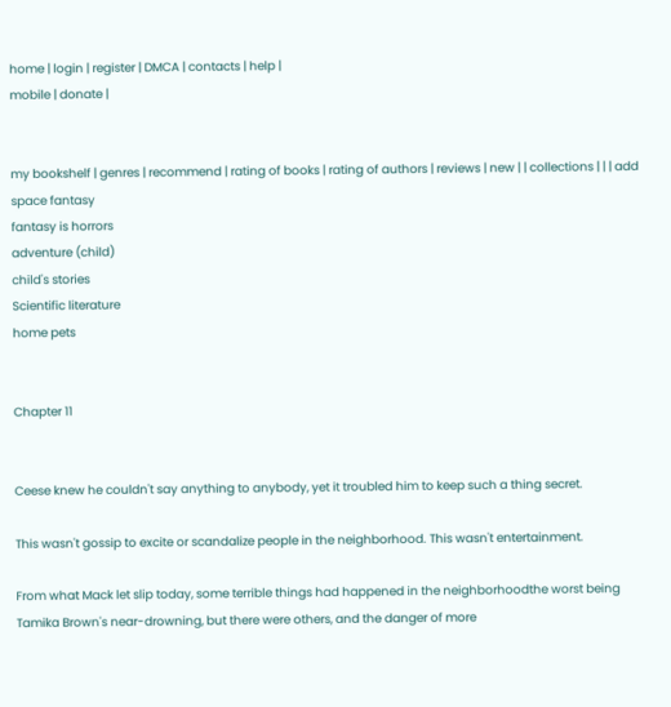home | login | register | DMCA | contacts | help |
mobile | donate |


my bookshelf | genres | recommend | rating of books | rating of authors | reviews | new | | collections | | | add
space fantasy
fantasy is horrors
adventure (child)
child's stories
Scientific literature
home pets


Chapter 11


Ceese knew he couldn't say anything to anybody, yet it troubled him to keep such a thing secret.

This wasn't gossip to excite or scandalize people in the neighborhood. This wasn't entertainment.

From what Mack let slip today, some terrible things had happened in the neighborhoodthe worst being Tamika Brown's near-drowning, but there were others, and the danger of more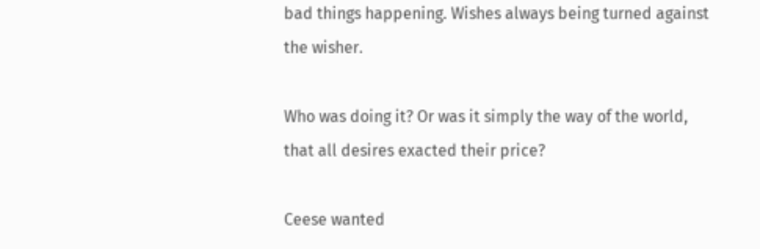bad things happening. Wishes always being turned against the wisher.

Who was doing it? Or was it simply the way of the world, that all desires exacted their price?

Ceese wanted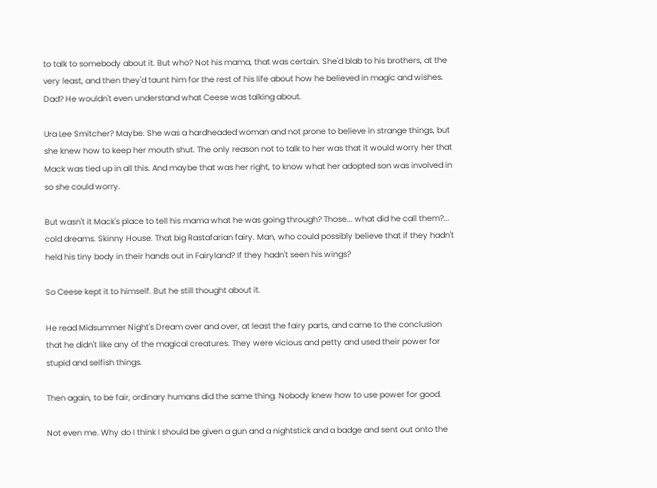to talk to somebody about it. But who? Not his mama, that was certain. She'd blab to his brothers, at the very least, and then they'd taunt him for the rest of his life about how he believed in magic and wishes. Dad? He wouldn't even understand what Ceese was talking about.

Ura Lee Smitcher? Maybe. She was a hardheaded woman and not prone to believe in strange things, but she knew how to keep her mouth shut. The only reason not to talk to her was that it would worry her that Mack was tied up in all this. And maybe that was her right, to know what her adopted son was involved in so she could worry.

But wasn't it Mack's place to tell his mama what he was going through? Those... what did he call them?... cold dreams. Skinny House. That big Rastafarian fairy. Man, who could possibly believe that if they hadn't held his tiny body in their hands out in Fairyland? If they hadn't seen his wings?

So Ceese kept it to himself. But he still thought about it.

He read Midsummer Night's Dream over and over, at least the fairy parts, and came to the conclusion that he didn't like any of the magical creatures. They were vicious and petty and used their power for stupid and selfish things.

Then again, to be fair, ordinary humans did the same thing. Nobody knew how to use power for good.

Not even me. Why do I think I should be given a gun and a nightstick and a badge and sent out onto the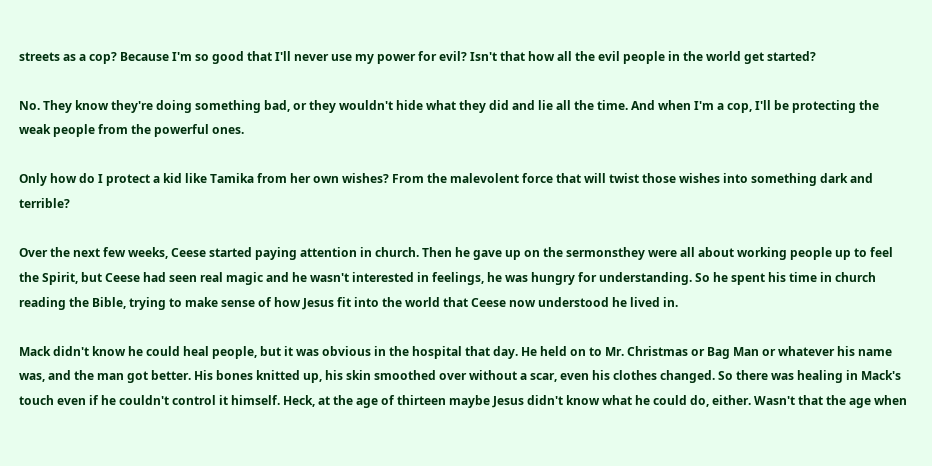streets as a cop? Because I'm so good that I'll never use my power for evil? Isn't that how all the evil people in the world get started?

No. They know they're doing something bad, or they wouldn't hide what they did and lie all the time. And when I'm a cop, I'll be protecting the weak people from the powerful ones.

Only how do I protect a kid like Tamika from her own wishes? From the malevolent force that will twist those wishes into something dark and terrible?

Over the next few weeks, Ceese started paying attention in church. Then he gave up on the sermonsthey were all about working people up to feel the Spirit, but Ceese had seen real magic and he wasn't interested in feelings, he was hungry for understanding. So he spent his time in church reading the Bible, trying to make sense of how Jesus fit into the world that Ceese now understood he lived in.

Mack didn't know he could heal people, but it was obvious in the hospital that day. He held on to Mr. Christmas or Bag Man or whatever his name was, and the man got better. His bones knitted up, his skin smoothed over without a scar, even his clothes changed. So there was healing in Mack's touch even if he couldn't control it himself. Heck, at the age of thirteen maybe Jesus didn't know what he could do, either. Wasn't that the age when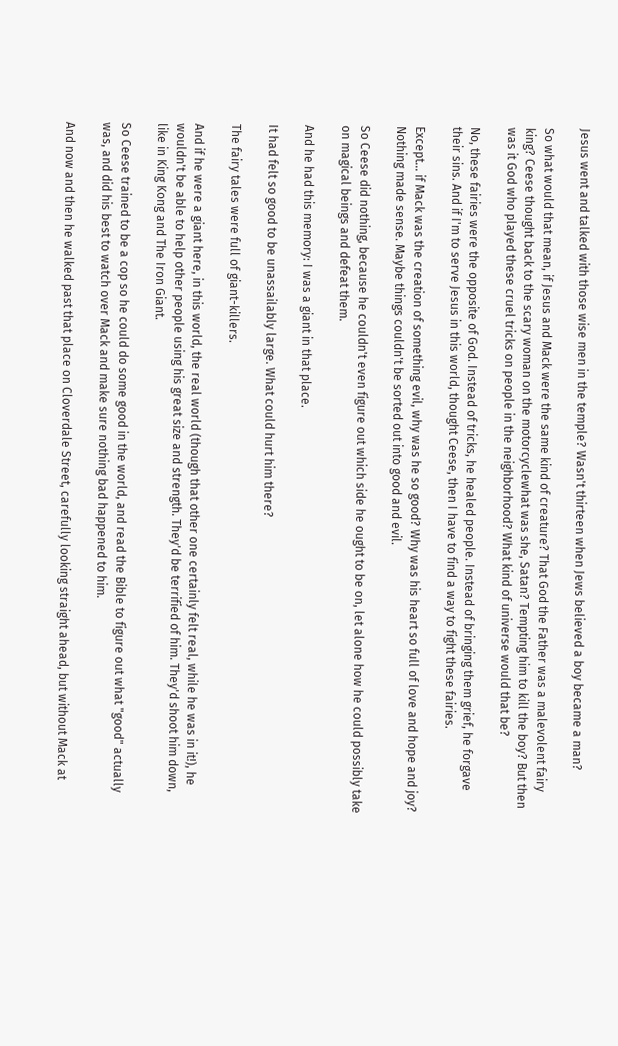Jesus went and talked with those wise men in the temple? Wasn't thirteen when Jews believed a boy became a man?

So what would that mean, if Jesus and Mack were the same kind of creature? That God the Father was a malevolent fairy king? Ceese thought back to the scary woman on the motorcyclewhat was she, Satan? Tempting him to kill the boy? But then was it God who played these cruel tricks on people in the neighborhood? What kind of universe would that be?

No, these fairies were the opposite of God. Instead of tricks, he healed people. Instead of bringing them grief, he forgave their sins. And if I'm to serve Jesus in this world, thought Ceese, then I have to find a way to fight these fairies.

Except... if Mack was the creation of something evil, why was he so good? Why was his heart so full of love and hope and joy? Nothing made sense. Maybe things couldn't be sorted out into good and evil.

So Ceese did nothing, because he couldn't even figure out which side he ought to be on, let alone how he could possibly take on magical beings and defeat them.

And he had this memory: I was a giant in that place.

It had felt so good to be unassailably large. What could hurt him there?

The fairy tales were full of giant-killers.

And if he were a giant here, in this world, the real world (though that other one certainly felt real, while he was in it!), he wouldn't be able to help other people using his great size and strength. They'd be terrified of him. They'd shoot him down, like in King Kong and The Iron Giant.

So Ceese trained to be a cop so he could do some good in the world, and read the Bible to figure out what "good" actually was, and did his best to watch over Mack and make sure nothing bad happened to him.

And now and then he walked past that place on Cloverdale Street, carefully looking straight ahead, but without Mack at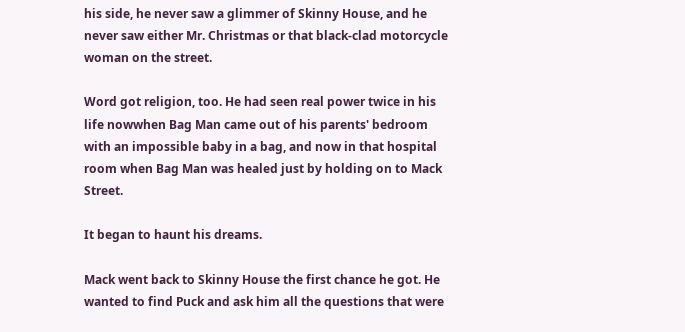his side, he never saw a glimmer of Skinny House, and he never saw either Mr. Christmas or that black-clad motorcycle woman on the street.

Word got religion, too. He had seen real power twice in his life nowwhen Bag Man came out of his parents' bedroom with an impossible baby in a bag, and now in that hospital room when Bag Man was healed just by holding on to Mack Street.

It began to haunt his dreams.

Mack went back to Skinny House the first chance he got. He wanted to find Puck and ask him all the questions that were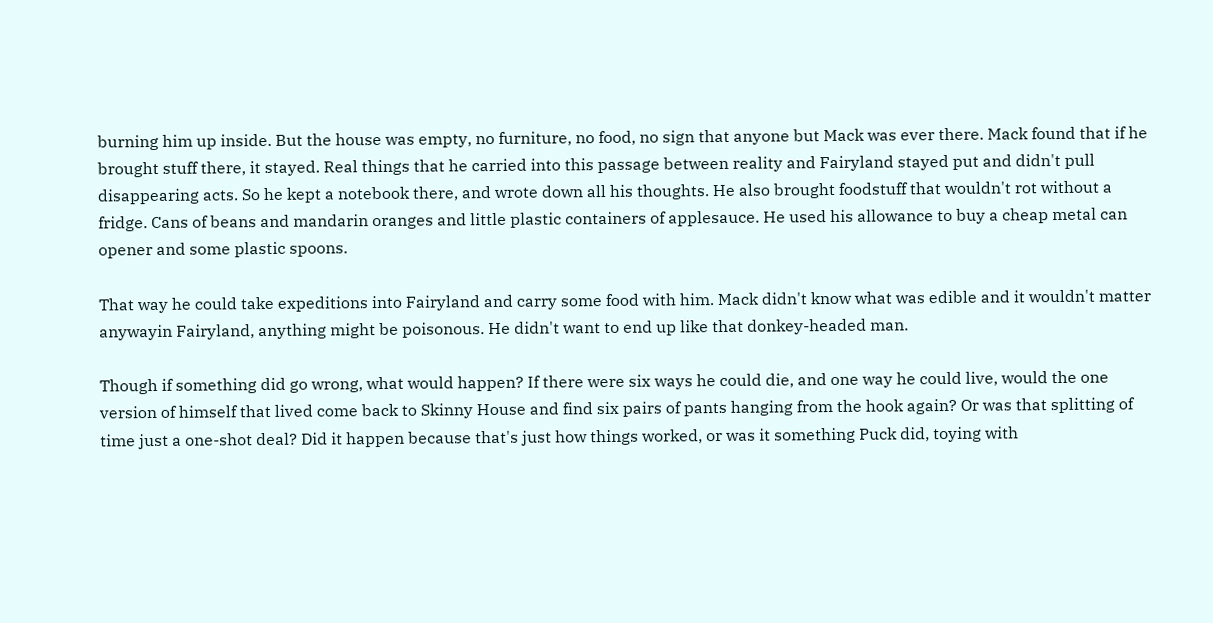burning him up inside. But the house was empty, no furniture, no food, no sign that anyone but Mack was ever there. Mack found that if he brought stuff there, it stayed. Real things that he carried into this passage between reality and Fairyland stayed put and didn't pull disappearing acts. So he kept a notebook there, and wrote down all his thoughts. He also brought foodstuff that wouldn't rot without a fridge. Cans of beans and mandarin oranges and little plastic containers of applesauce. He used his allowance to buy a cheap metal can opener and some plastic spoons.

That way he could take expeditions into Fairyland and carry some food with him. Mack didn't know what was edible and it wouldn't matter anywayin Fairyland, anything might be poisonous. He didn't want to end up like that donkey-headed man.

Though if something did go wrong, what would happen? If there were six ways he could die, and one way he could live, would the one version of himself that lived come back to Skinny House and find six pairs of pants hanging from the hook again? Or was that splitting of time just a one-shot deal? Did it happen because that's just how things worked, or was it something Puck did, toying with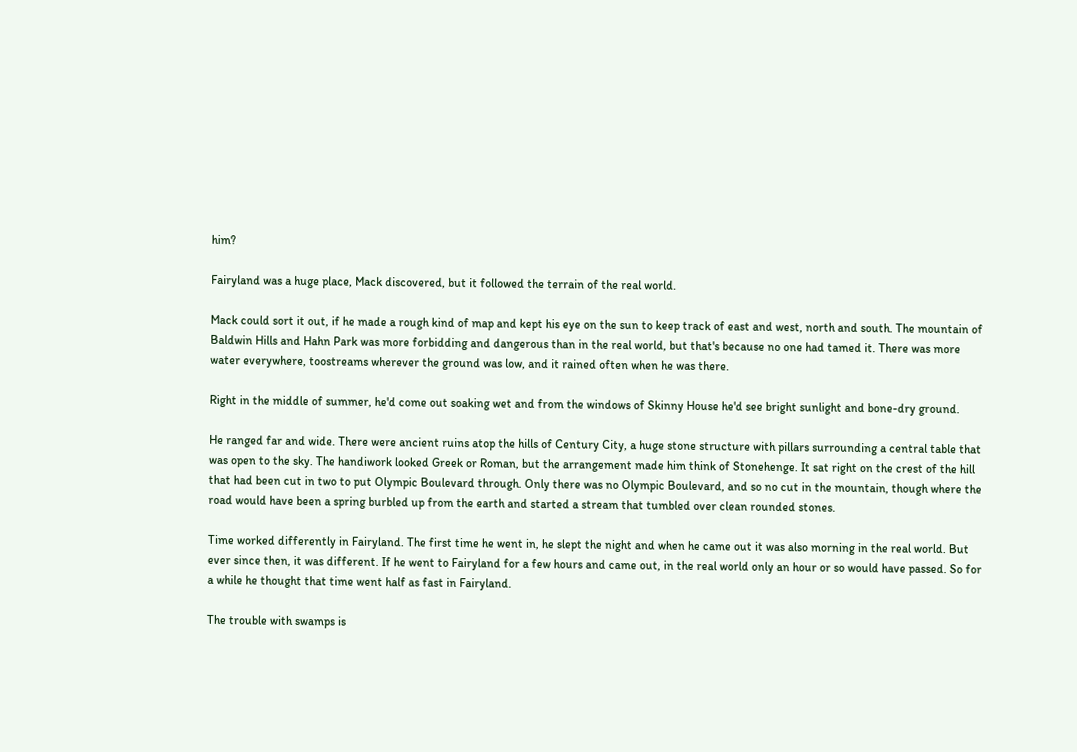him?

Fairyland was a huge place, Mack discovered, but it followed the terrain of the real world.

Mack could sort it out, if he made a rough kind of map and kept his eye on the sun to keep track of east and west, north and south. The mountain of Baldwin Hills and Hahn Park was more forbidding and dangerous than in the real world, but that's because no one had tamed it. There was more water everywhere, toostreams wherever the ground was low, and it rained often when he was there.

Right in the middle of summer, he'd come out soaking wet and from the windows of Skinny House he'd see bright sunlight and bone-dry ground.

He ranged far and wide. There were ancient ruins atop the hills of Century City, a huge stone structure with pillars surrounding a central table that was open to the sky. The handiwork looked Greek or Roman, but the arrangement made him think of Stonehenge. It sat right on the crest of the hill that had been cut in two to put Olympic Boulevard through. Only there was no Olympic Boulevard, and so no cut in the mountain, though where the road would have been a spring burbled up from the earth and started a stream that tumbled over clean rounded stones.

Time worked differently in Fairyland. The first time he went in, he slept the night and when he came out it was also morning in the real world. But ever since then, it was different. If he went to Fairyland for a few hours and came out, in the real world only an hour or so would have passed. So for a while he thought that time went half as fast in Fairyland.

The trouble with swamps is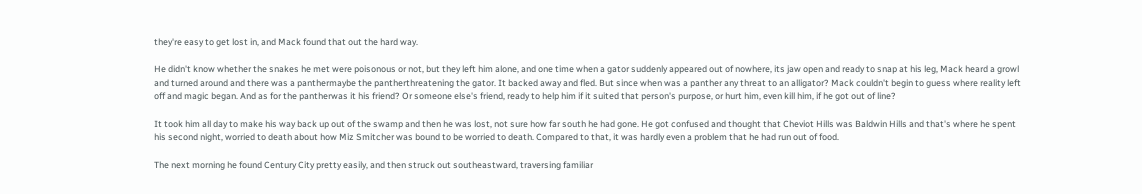they're easy to get lost in, and Mack found that out the hard way.

He didn't know whether the snakes he met were poisonous or not, but they left him alone, and one time when a gator suddenly appeared out of nowhere, its jaw open and ready to snap at his leg, Mack heard a growl and turned around and there was a panthermaybe the pantherthreatening the gator. It backed away and fled. But since when was a panther any threat to an alligator? Mack couldn't begin to guess where reality left off and magic began. And as for the pantherwas it his friend? Or someone else's friend, ready to help him if it suited that person's purpose, or hurt him, even kill him, if he got out of line?

It took him all day to make his way back up out of the swamp and then he was lost, not sure how far south he had gone. He got confused and thought that Cheviot Hills was Baldwin Hills and that's where he spent his second night, worried to death about how Miz Smitcher was bound to be worried to death. Compared to that, it was hardly even a problem that he had run out of food.

The next morning he found Century City pretty easily, and then struck out southeastward, traversing familiar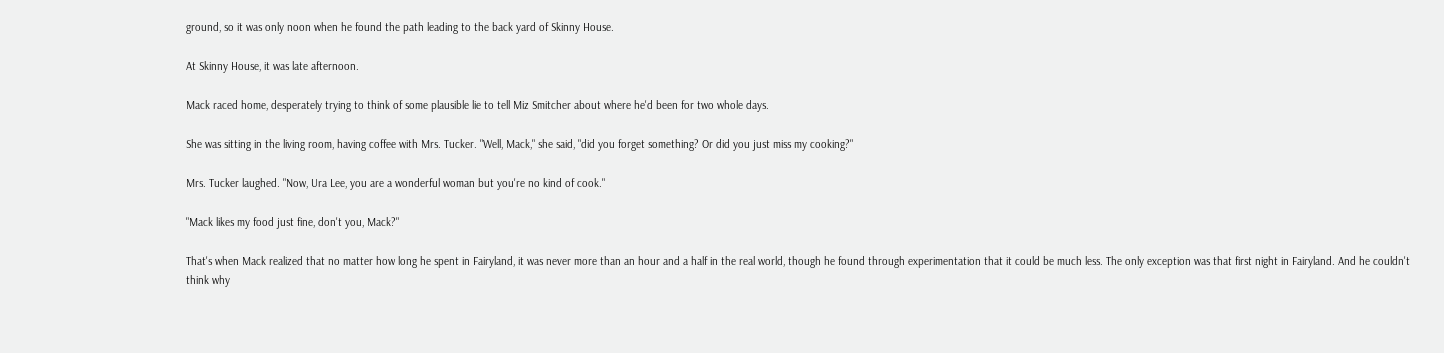ground, so it was only noon when he found the path leading to the back yard of Skinny House.

At Skinny House, it was late afternoon.

Mack raced home, desperately trying to think of some plausible lie to tell Miz Smitcher about where he'd been for two whole days.

She was sitting in the living room, having coffee with Mrs. Tucker. "Well, Mack," she said, "did you forget something? Or did you just miss my cooking?"

Mrs. Tucker laughed. "Now, Ura Lee, you are a wonderful woman but you're no kind of cook."

"Mack likes my food just fine, don't you, Mack?"

That's when Mack realized that no matter how long he spent in Fairyland, it was never more than an hour and a half in the real world, though he found through experimentation that it could be much less. The only exception was that first night in Fairyland. And he couldn't think why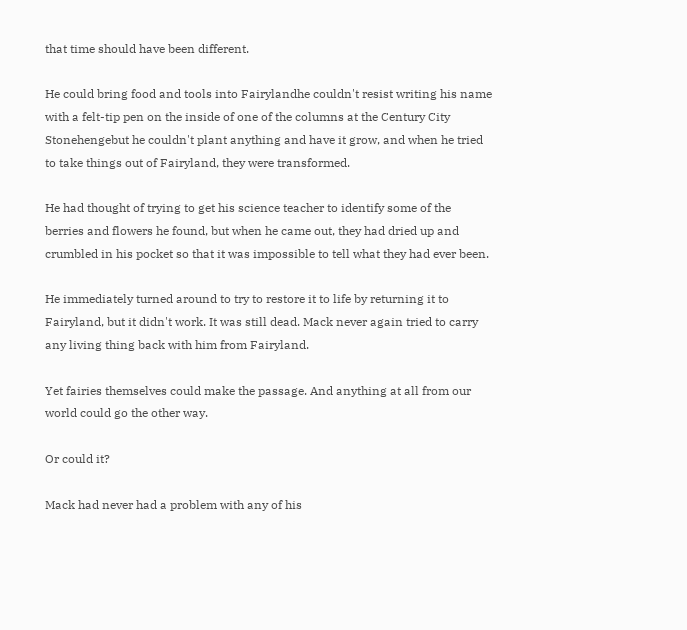that time should have been different.

He could bring food and tools into Fairylandhe couldn't resist writing his name with a felt-tip pen on the inside of one of the columns at the Century City Stonehengebut he couldn't plant anything and have it grow, and when he tried to take things out of Fairyland, they were transformed.

He had thought of trying to get his science teacher to identify some of the berries and flowers he found, but when he came out, they had dried up and crumbled in his pocket so that it was impossible to tell what they had ever been.

He immediately turned around to try to restore it to life by returning it to Fairyland, but it didn't work. It was still dead. Mack never again tried to carry any living thing back with him from Fairyland.

Yet fairies themselves could make the passage. And anything at all from our world could go the other way.

Or could it?

Mack had never had a problem with any of his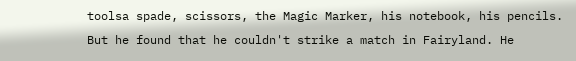toolsa spade, scissors, the Magic Marker, his notebook, his pencils. But he found that he couldn't strike a match in Fairyland. He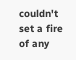couldn't set a fire of any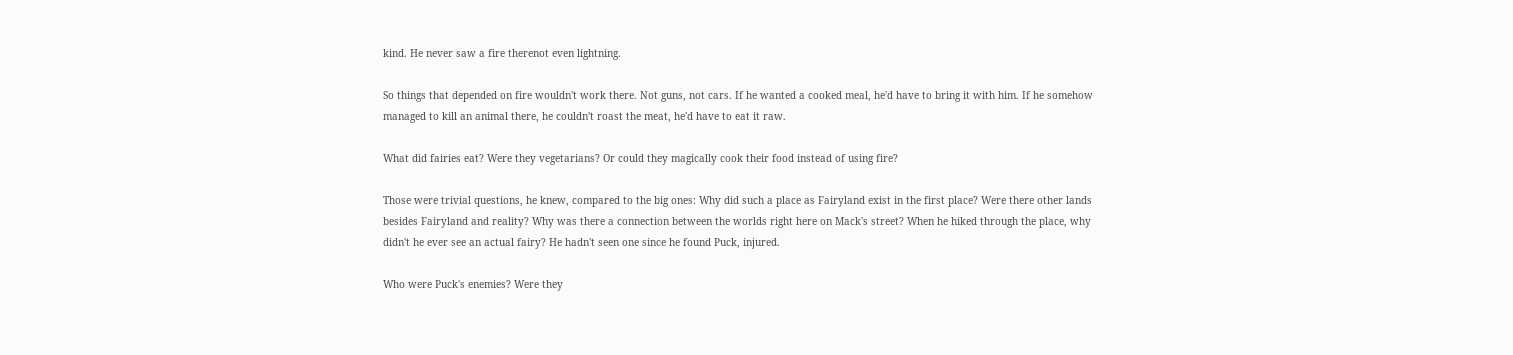kind. He never saw a fire therenot even lightning.

So things that depended on fire wouldn't work there. Not guns, not cars. If he wanted a cooked meal, he'd have to bring it with him. If he somehow managed to kill an animal there, he couldn't roast the meat, he'd have to eat it raw.

What did fairies eat? Were they vegetarians? Or could they magically cook their food instead of using fire?

Those were trivial questions, he knew, compared to the big ones: Why did such a place as Fairyland exist in the first place? Were there other lands besides Fairyland and reality? Why was there a connection between the worlds right here on Mack's street? When he hiked through the place, why didn't he ever see an actual fairy? He hadn't seen one since he found Puck, injured.

Who were Puck's enemies? Were they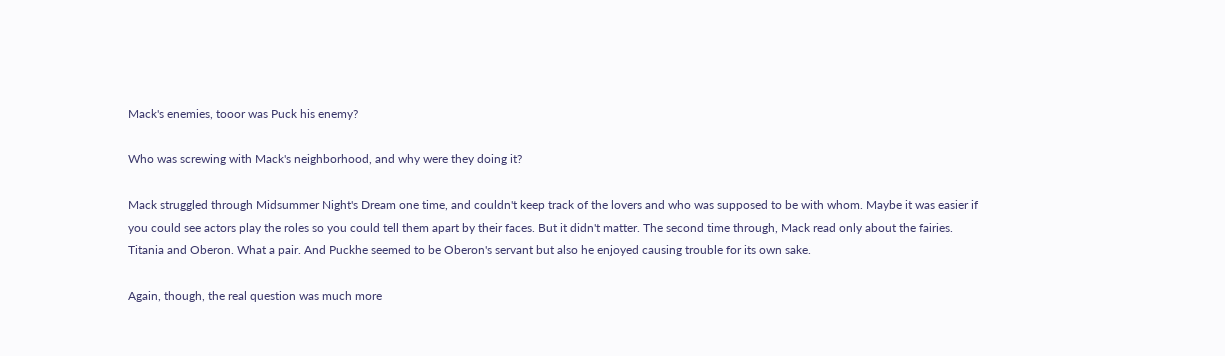Mack's enemies, tooor was Puck his enemy?

Who was screwing with Mack's neighborhood, and why were they doing it?

Mack struggled through Midsummer Night's Dream one time, and couldn't keep track of the lovers and who was supposed to be with whom. Maybe it was easier if you could see actors play the roles so you could tell them apart by their faces. But it didn't matter. The second time through, Mack read only about the fairies. Titania and Oberon. What a pair. And Puckhe seemed to be Oberon's servant but also he enjoyed causing trouble for its own sake.

Again, though, the real question was much more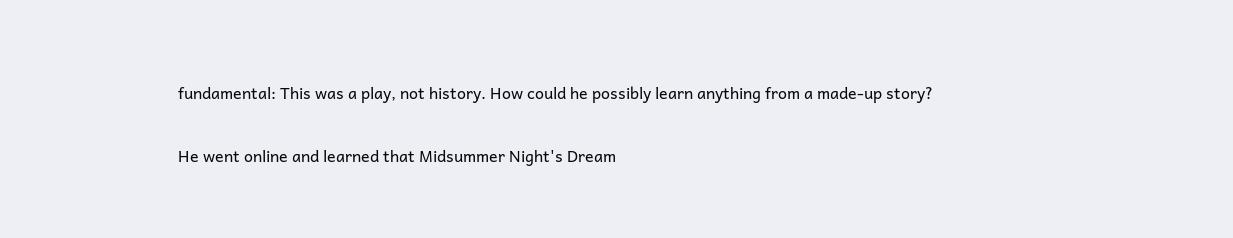fundamental: This was a play, not history. How could he possibly learn anything from a made-up story?

He went online and learned that Midsummer Night's Dream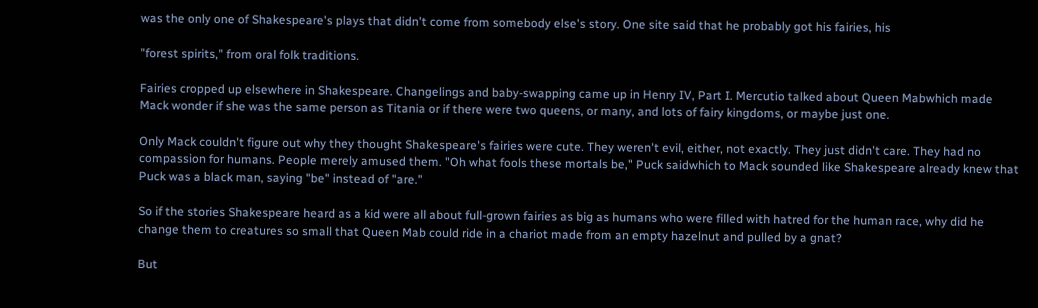was the only one of Shakespeare's plays that didn't come from somebody else's story. One site said that he probably got his fairies, his

"forest spirits," from oral folk traditions.

Fairies cropped up elsewhere in Shakespeare. Changelings and baby-swapping came up in Henry IV, Part I. Mercutio talked about Queen Mabwhich made Mack wonder if she was the same person as Titania or if there were two queens, or many, and lots of fairy kingdoms, or maybe just one.

Only Mack couldn't figure out why they thought Shakespeare's fairies were cute. They weren't evil, either, not exactly. They just didn't care. They had no compassion for humans. People merely amused them. "Oh what fools these mortals be," Puck saidwhich to Mack sounded like Shakespeare already knew that Puck was a black man, saying "be" instead of "are."

So if the stories Shakespeare heard as a kid were all about full-grown fairies as big as humans who were filled with hatred for the human race, why did he change them to creatures so small that Queen Mab could ride in a chariot made from an empty hazelnut and pulled by a gnat?

But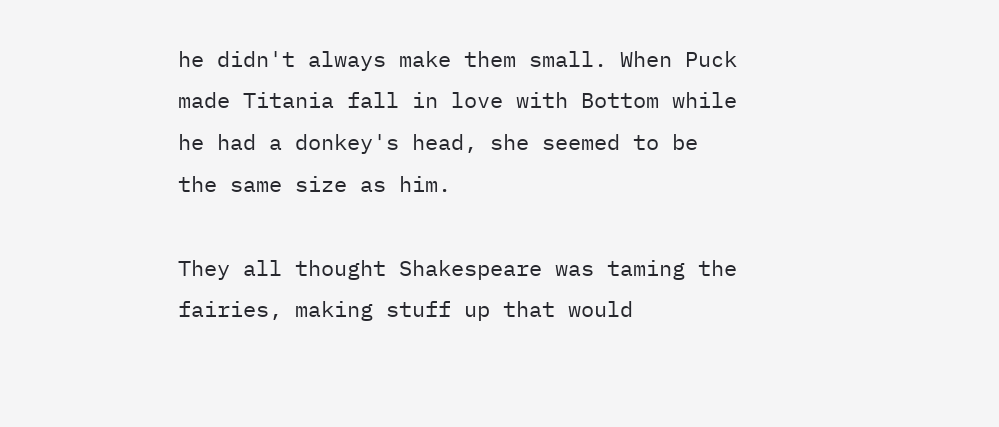he didn't always make them small. When Puck made Titania fall in love with Bottom while he had a donkey's head, she seemed to be the same size as him.

They all thought Shakespeare was taming the fairies, making stuff up that would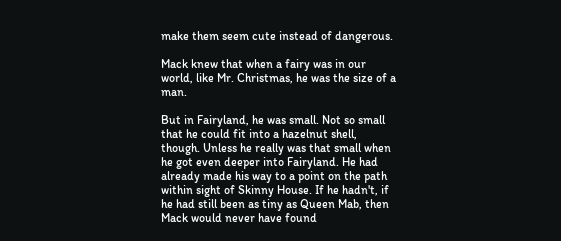make them seem cute instead of dangerous.

Mack knew that when a fairy was in our world, like Mr. Christmas, he was the size of a man.

But in Fairyland, he was small. Not so small that he could fit into a hazelnut shell, though. Unless he really was that small when he got even deeper into Fairyland. He had already made his way to a point on the path within sight of Skinny House. If he hadn't, if he had still been as tiny as Queen Mab, then Mack would never have found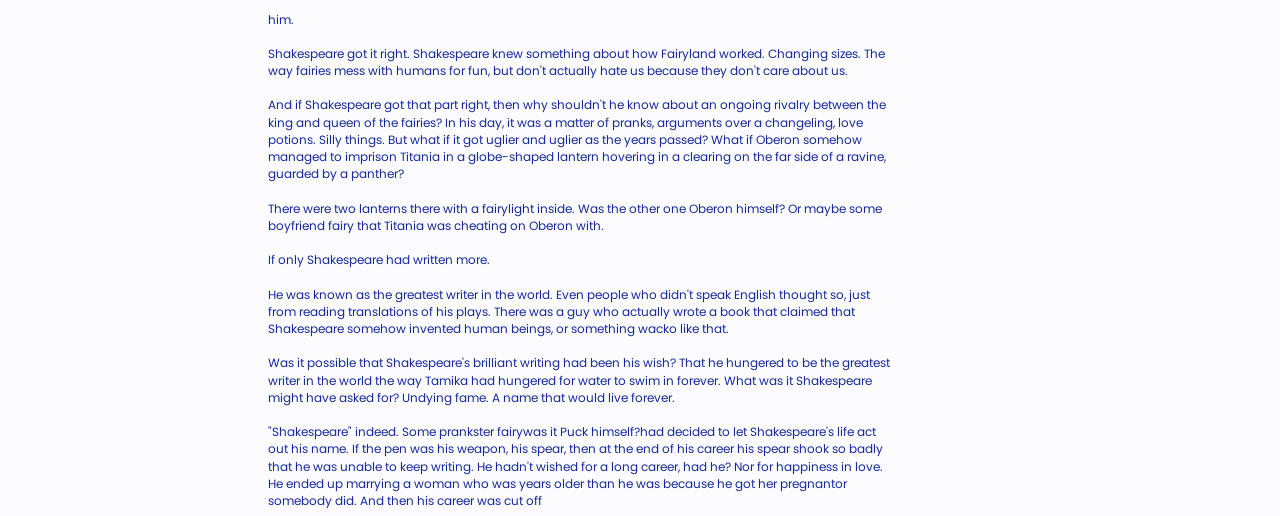him.

Shakespeare got it right. Shakespeare knew something about how Fairyland worked. Changing sizes. The way fairies mess with humans for fun, but don't actually hate us because they don't care about us.

And if Shakespeare got that part right, then why shouldn't he know about an ongoing rivalry between the king and queen of the fairies? In his day, it was a matter of pranks, arguments over a changeling, love potions. Silly things. But what if it got uglier and uglier as the years passed? What if Oberon somehow managed to imprison Titania in a globe-shaped lantern hovering in a clearing on the far side of a ravine, guarded by a panther?

There were two lanterns there with a fairylight inside. Was the other one Oberon himself? Or maybe some boyfriend fairy that Titania was cheating on Oberon with.

If only Shakespeare had written more.

He was known as the greatest writer in the world. Even people who didn't speak English thought so, just from reading translations of his plays. There was a guy who actually wrote a book that claimed that Shakespeare somehow invented human beings, or something wacko like that.

Was it possible that Shakespeare's brilliant writing had been his wish? That he hungered to be the greatest writer in the world the way Tamika had hungered for water to swim in forever. What was it Shakespeare might have asked for? Undying fame. A name that would live forever.

"Shakespeare" indeed. Some prankster fairywas it Puck himself?had decided to let Shakespeare's life act out his name. If the pen was his weapon, his spear, then at the end of his career his spear shook so badly that he was unable to keep writing. He hadn't wished for a long career, had he? Nor for happiness in love. He ended up marrying a woman who was years older than he was because he got her pregnantor somebody did. And then his career was cut off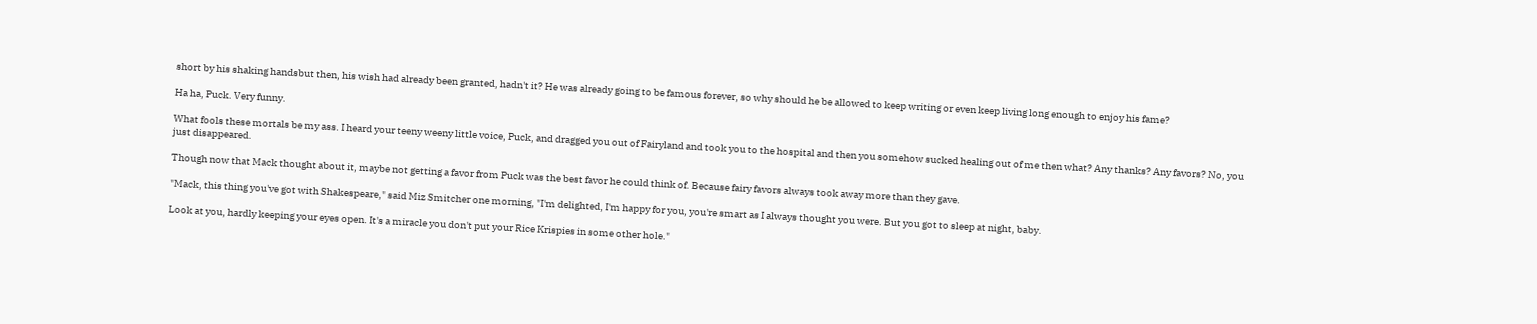short by his shaking handsbut then, his wish had already been granted, hadn't it? He was already going to be famous forever, so why should he be allowed to keep writing or even keep living long enough to enjoy his fame?

Ha ha, Puck. Very funny.

What fools these mortals be my ass. I heard your teeny weeny little voice, Puck, and dragged you out of Fairyland and took you to the hospital and then you somehow sucked healing out of me then what? Any thanks? Any favors? No, you just disappeared.

Though now that Mack thought about it, maybe not getting a favor from Puck was the best favor he could think of. Because fairy favors always took away more than they gave.

"Mack, this thing you've got with Shakespeare," said Miz Smitcher one morning, "I'm delighted, I'm happy for you, you're smart as I always thought you were. But you got to sleep at night, baby.

Look at you, hardly keeping your eyes open. It's a miracle you don't put your Rice Krispies in some other hole."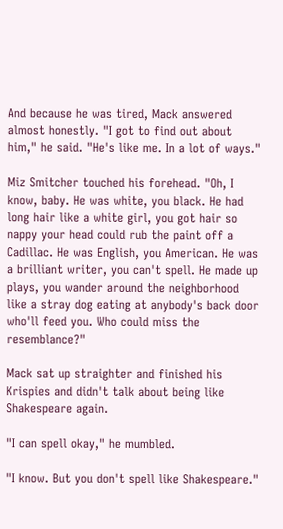And because he was tired, Mack answered almost honestly. "I got to find out about him," he said. "He's like me. In a lot of ways."

Miz Smitcher touched his forehead. "Oh, I know, baby. He was white, you black. He had long hair like a white girl, you got hair so nappy your head could rub the paint off a Cadillac. He was English, you American. He was a brilliant writer, you can't spell. He made up plays, you wander around the neighborhood like a stray dog eating at anybody's back door who'll feed you. Who could miss the resemblance?"

Mack sat up straighter and finished his Krispies and didn't talk about being like Shakespeare again.

"I can spell okay," he mumbled.

"I know. But you don't spell like Shakespeare."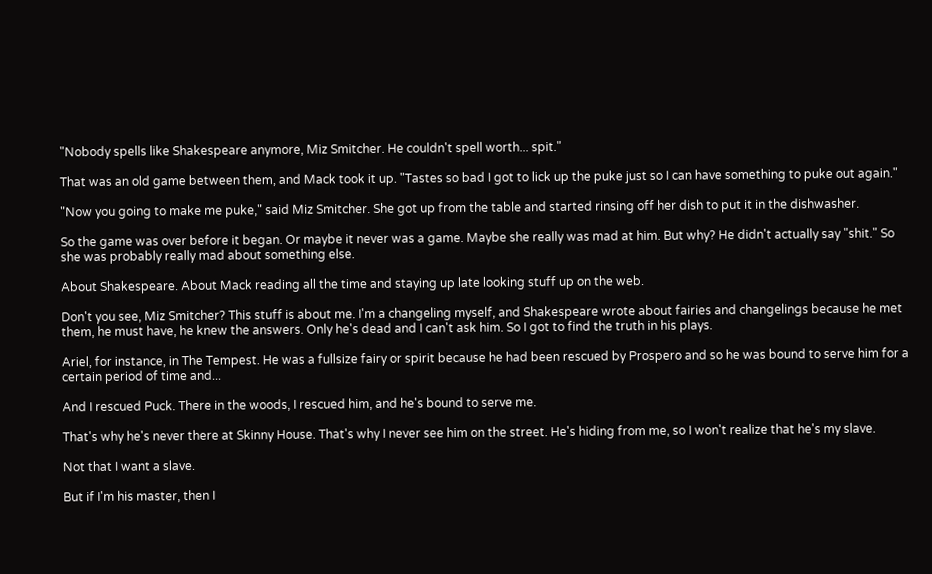"Nobody spells like Shakespeare anymore, Miz Smitcher. He couldn't spell worth... spit."

That was an old game between them, and Mack took it up. "Tastes so bad I got to lick up the puke just so I can have something to puke out again."

"Now you going to make me puke," said Miz Smitcher. She got up from the table and started rinsing off her dish to put it in the dishwasher.

So the game was over before it began. Or maybe it never was a game. Maybe she really was mad at him. But why? He didn't actually say "shit." So she was probably really mad about something else.

About Shakespeare. About Mack reading all the time and staying up late looking stuff up on the web.

Don't you see, Miz Smitcher? This stuff is about me. I'm a changeling myself, and Shakespeare wrote about fairies and changelings because he met them, he must have, he knew the answers. Only he's dead and I can't ask him. So I got to find the truth in his plays.

Ariel, for instance, in The Tempest. He was a fullsize fairy or spirit because he had been rescued by Prospero and so he was bound to serve him for a certain period of time and...

And I rescued Puck. There in the woods, I rescued him, and he's bound to serve me.

That's why he's never there at Skinny House. That's why I never see him on the street. He's hiding from me, so I won't realize that he's my slave.

Not that I want a slave.

But if I'm his master, then I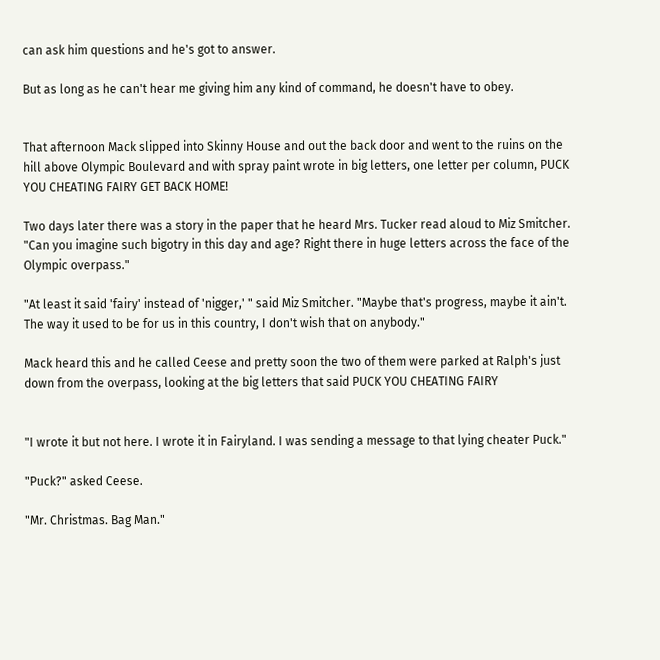can ask him questions and he's got to answer.

But as long as he can't hear me giving him any kind of command, he doesn't have to obey.


That afternoon Mack slipped into Skinny House and out the back door and went to the ruins on the hill above Olympic Boulevard and with spray paint wrote in big letters, one letter per column, PUCK YOU CHEATING FAIRY GET BACK HOME!

Two days later there was a story in the paper that he heard Mrs. Tucker read aloud to Miz Smitcher. "Can you imagine such bigotry in this day and age? Right there in huge letters across the face of the Olympic overpass."

"At least it said 'fairy' instead of 'nigger,' " said Miz Smitcher. "Maybe that's progress, maybe it ain't. The way it used to be for us in this country, I don't wish that on anybody."

Mack heard this and he called Ceese and pretty soon the two of them were parked at Ralph's just down from the overpass, looking at the big letters that said PUCK YOU CHEATING FAIRY


"I wrote it but not here. I wrote it in Fairyland. I was sending a message to that lying cheater Puck."

"Puck?" asked Ceese.

"Mr. Christmas. Bag Man."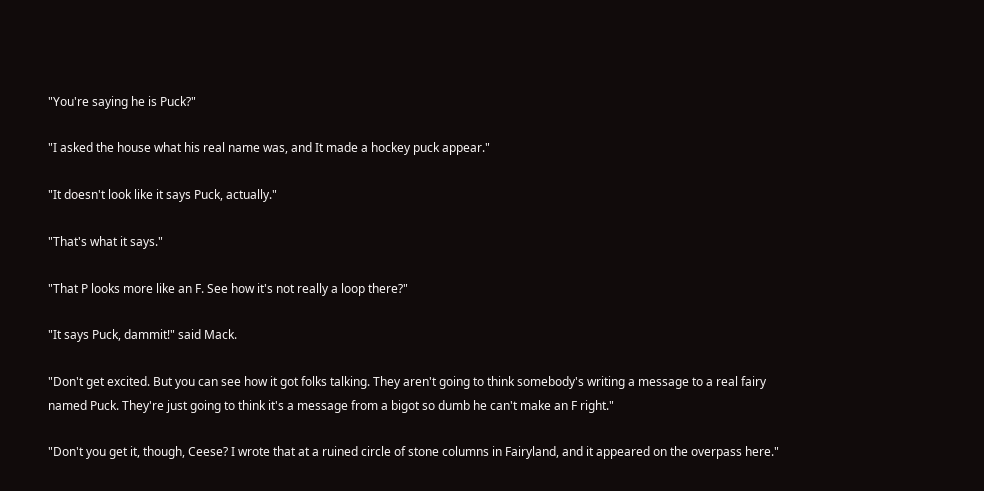"You're saying he is Puck?"

"I asked the house what his real name was, and It made a hockey puck appear."

"It doesn't look like it says Puck, actually."

"That's what it says."

"That P looks more like an F. See how it's not really a loop there?"

"It says Puck, dammit!" said Mack.

"Don't get excited. But you can see how it got folks talking. They aren't going to think somebody's writing a message to a real fairy named Puck. They're just going to think it's a message from a bigot so dumb he can't make an F right."

"Don't you get it, though, Ceese? I wrote that at a ruined circle of stone columns in Fairyland, and it appeared on the overpass here."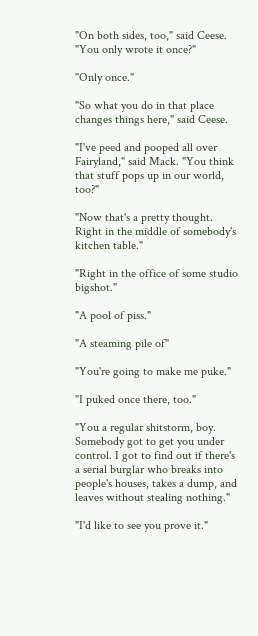"On both sides, too," said Ceese. "You only wrote it once?"

"Only once."

"So what you do in that place changes things here," said Ceese.

"I've peed and pooped all over Fairyland," said Mack. "You think that stuff pops up in our world, too?"

"Now that's a pretty thought. Right in the middle of somebody's kitchen table."

"Right in the office of some studio bigshot."

"A pool of piss."

"A steaming pile of"

"You're going to make me puke."

"I puked once there, too."

"You a regular shitstorm, boy. Somebody got to get you under control. I got to find out if there's a serial burglar who breaks into people's houses, takes a dump, and leaves without stealing nothing."

"I'd like to see you prove it."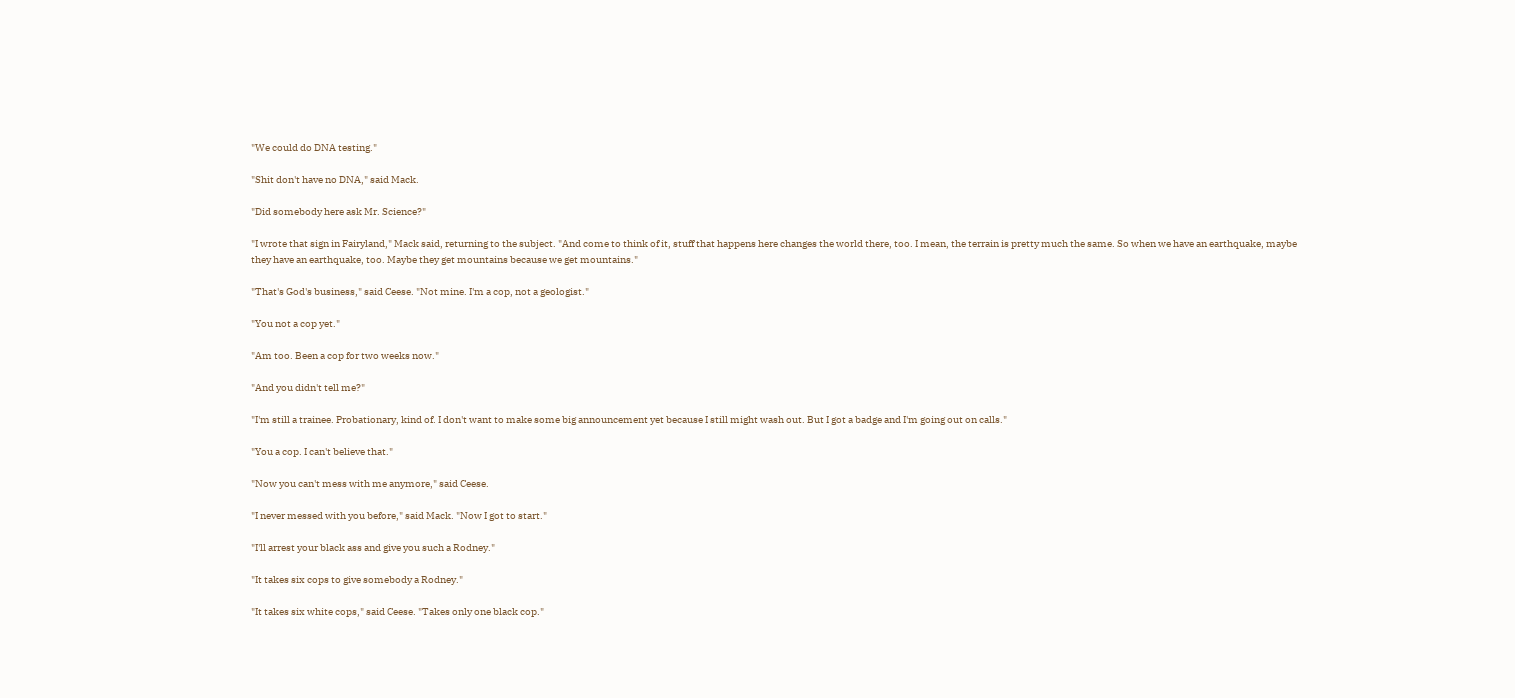"We could do DNA testing."

"Shit don't have no DNA," said Mack.

"Did somebody here ask Mr. Science?"

"I wrote that sign in Fairyland," Mack said, returning to the subject. "And come to think of it, stuff that happens here changes the world there, too. I mean, the terrain is pretty much the same. So when we have an earthquake, maybe they have an earthquake, too. Maybe they get mountains because we get mountains."

"That's God's business," said Ceese. "Not mine. I'm a cop, not a geologist."

"You not a cop yet."

"Am too. Been a cop for two weeks now."

"And you didn't tell me?"

"I'm still a trainee. Probationary, kind of. I don't want to make some big announcement yet because I still might wash out. But I got a badge and I'm going out on calls."

"You a cop. I can't believe that."

"Now you can't mess with me anymore," said Ceese.

"I never messed with you before," said Mack. "Now I got to start."

"I'll arrest your black ass and give you such a Rodney."

"It takes six cops to give somebody a Rodney."

"It takes six white cops," said Ceese. "Takes only one black cop."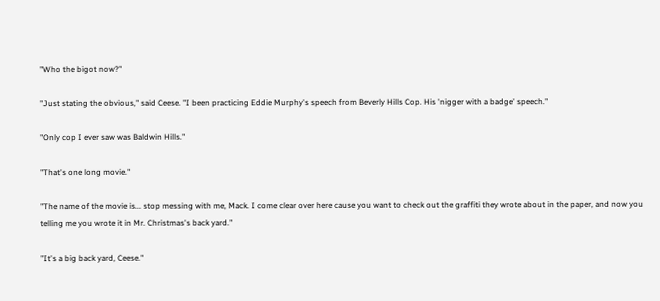"Who the bigot now?"

"Just stating the obvious," said Ceese. "I been practicing Eddie Murphy's speech from Beverly Hills Cop. His 'nigger with a badge' speech."

"Only cop I ever saw was Baldwin Hills."

"That's one long movie."

"The name of the movie is... stop messing with me, Mack. I come clear over here cause you want to check out the graffiti they wrote about in the paper, and now you telling me you wrote it in Mr. Christmas's back yard."

"It's a big back yard, Ceese."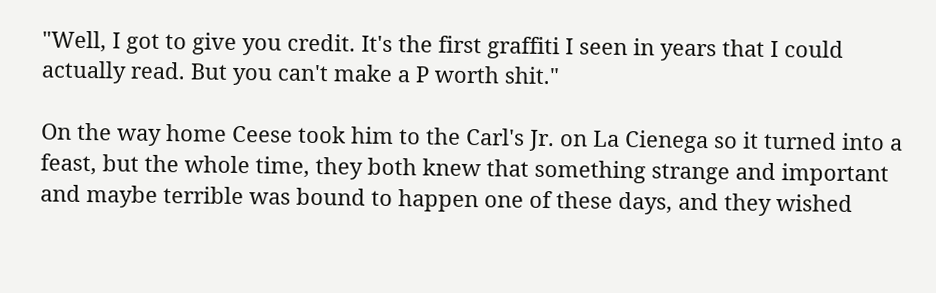"Well, I got to give you credit. It's the first graffiti I seen in years that I could actually read. But you can't make a P worth shit."

On the way home Ceese took him to the Carl's Jr. on La Cienega so it turned into a feast, but the whole time, they both knew that something strange and important and maybe terrible was bound to happen one of these days, and they wished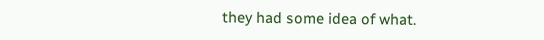they had some idea of what.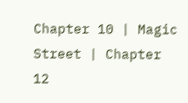Chapter 10 | Magic Street | Chapter 12